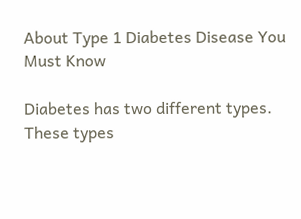About Type 1 Diabetes Disease You Must Know

Diabetes has two different types. These types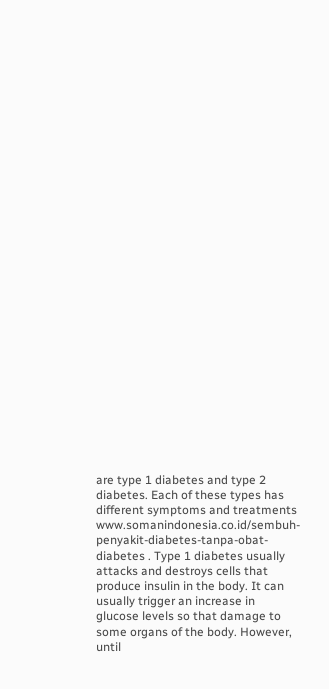are type 1 diabetes and type 2 diabetes. Each of these types has different symptoms and treatments www.somanindonesia.co.id/sembuh-penyakit-diabetes-tanpa-obat-diabetes . Type 1 diabetes usually attacks and destroys cells that produce insulin in the body. It can usually trigger an increase in glucose levels so that damage to some organs of the body. However, until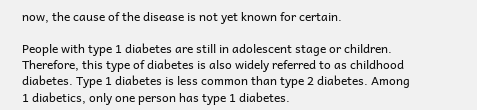now, the cause of the disease is not yet known for certain.

People with type 1 diabetes are still in adolescent stage or children. Therefore, this type of diabetes is also widely referred to as childhood diabetes. Type 1 diabetes is less common than type 2 diabetes. Among 1 diabetics, only one person has type 1 diabetes.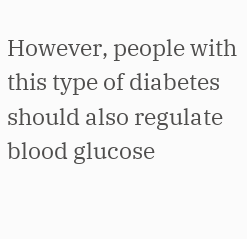However, people with this type of diabetes should also regulate blood glucose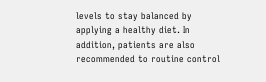levels to stay balanced by applying a healthy diet. In addition, patients are also recommended to routine control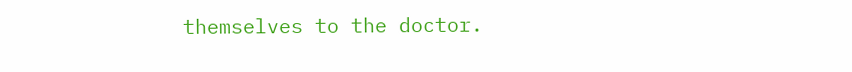themselves to the doctor.